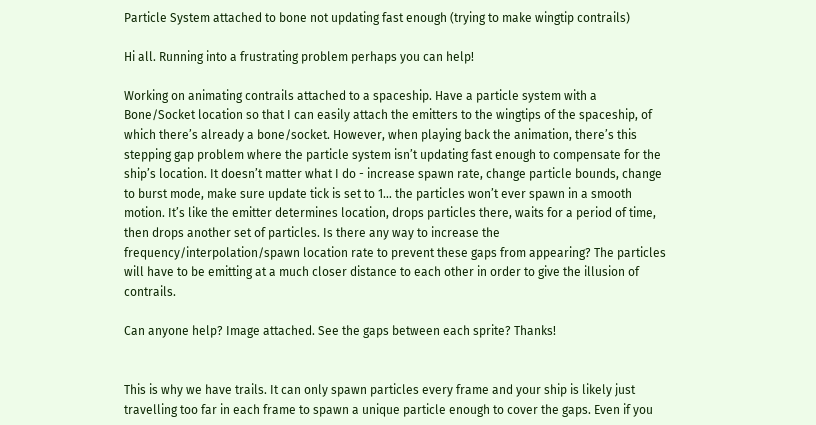Particle System attached to bone not updating fast enough (trying to make wingtip contrails)

Hi all. Running into a frustrating problem perhaps you can help!

Working on animating contrails attached to a spaceship. Have a particle system with a Bone/Socket location so that I can easily attach the emitters to the wingtips of the spaceship, of which there’s already a bone/socket. However, when playing back the animation, there’s this stepping gap problem where the particle system isn’t updating fast enough to compensate for the ship’s location. It doesn’t matter what I do - increase spawn rate, change particle bounds, change to burst mode, make sure update tick is set to 1… the particles won’t ever spawn in a smooth motion. It’s like the emitter determines location, drops particles there, waits for a period of time, then drops another set of particles. Is there any way to increase the frequency/interpolation/spawn location rate to prevent these gaps from appearing? The particles will have to be emitting at a much closer distance to each other in order to give the illusion of contrails.

Can anyone help? Image attached. See the gaps between each sprite? Thanks!


This is why we have trails. It can only spawn particles every frame and your ship is likely just travelling too far in each frame to spawn a unique particle enough to cover the gaps. Even if you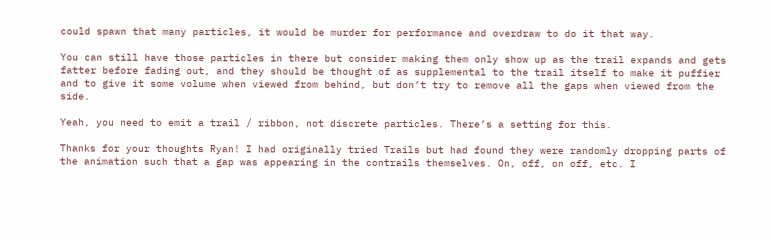could spawn that many particles, it would be murder for performance and overdraw to do it that way.

You can still have those particles in there but consider making them only show up as the trail expands and gets fatter before fading out, and they should be thought of as supplemental to the trail itself to make it puffier and to give it some volume when viewed from behind, but don’t try to remove all the gaps when viewed from the side.

Yeah, you need to emit a trail / ribbon, not discrete particles. There’s a setting for this.

Thanks for your thoughts Ryan! I had originally tried Trails but had found they were randomly dropping parts of the animation such that a gap was appearing in the contrails themselves. On, off, on off, etc. I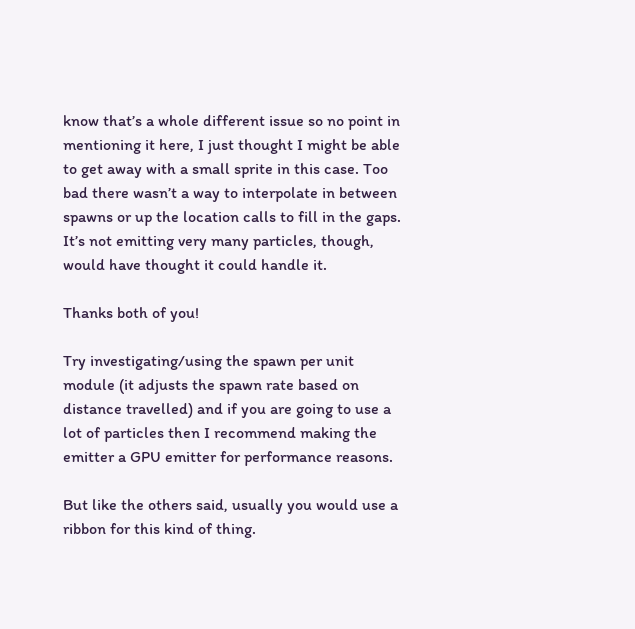know that’s a whole different issue so no point in mentioning it here, I just thought I might be able to get away with a small sprite in this case. Too bad there wasn’t a way to interpolate in between spawns or up the location calls to fill in the gaps. It’s not emitting very many particles, though, would have thought it could handle it.

Thanks both of you!

Try investigating/using the spawn per unit module (it adjusts the spawn rate based on distance travelled) and if you are going to use a lot of particles then I recommend making the emitter a GPU emitter for performance reasons.

But like the others said, usually you would use a ribbon for this kind of thing.